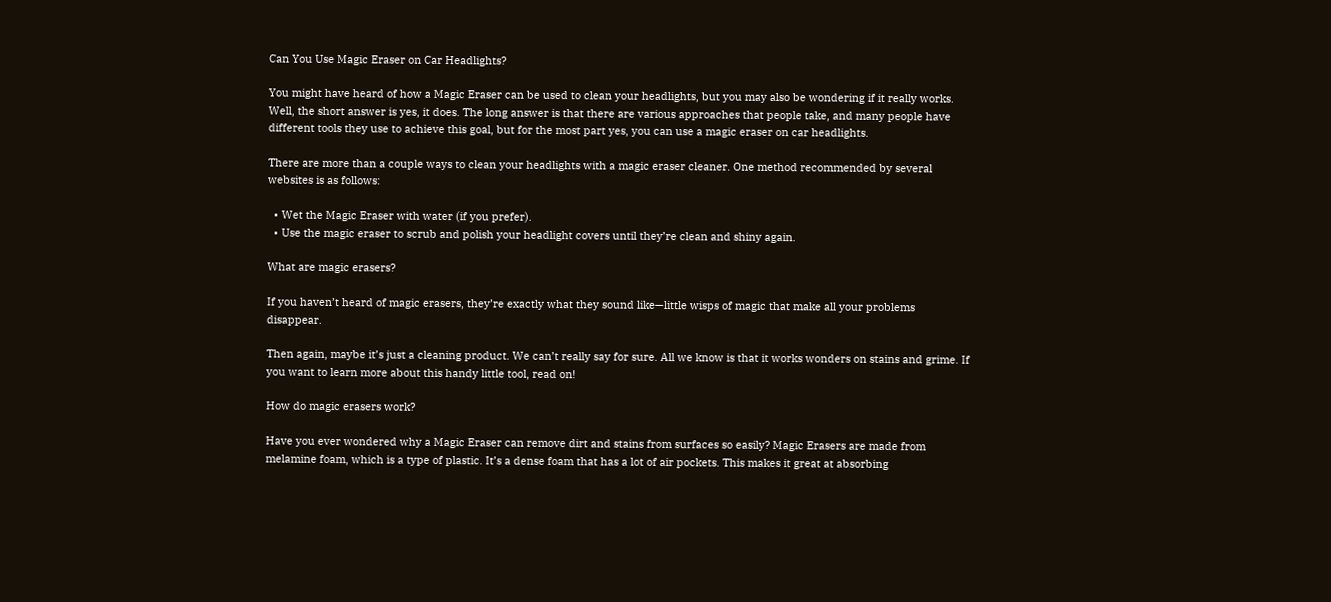Can You Use Magic Eraser on Car Headlights?

You might have heard of how a Magic Eraser can be used to clean your headlights, but you may also be wondering if it really works. Well, the short answer is yes, it does. The long answer is that there are various approaches that people take, and many people have different tools they use to achieve this goal, but for the most part yes, you can use a magic eraser on car headlights.

There are more than a couple ways to clean your headlights with a magic eraser cleaner. One method recommended by several websites is as follows:

  • Wet the Magic Eraser with water (if you prefer).
  • Use the magic eraser to scrub and polish your headlight covers until they’re clean and shiny again.

What are magic erasers?

If you haven’t heard of magic erasers, they’re exactly what they sound like—little wisps of magic that make all your problems disappear.

Then again, maybe it’s just a cleaning product. We can’t really say for sure. All we know is that it works wonders on stains and grime. If you want to learn more about this handy little tool, read on!

How do magic erasers work?

Have you ever wondered why a Magic Eraser can remove dirt and stains from surfaces so easily? Magic Erasers are made from melamine foam, which is a type of plastic. It’s a dense foam that has a lot of air pockets. This makes it great at absorbing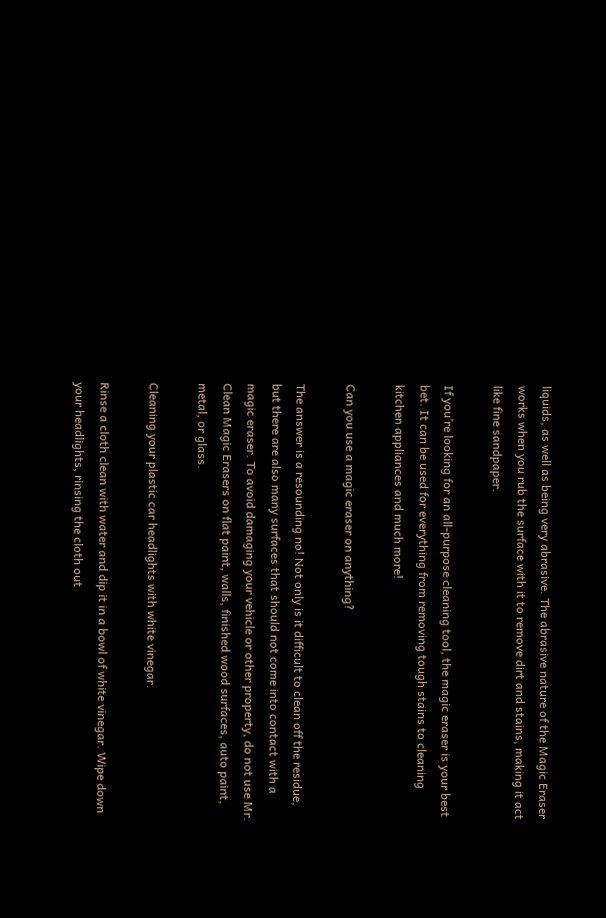liquids, as well as being very abrasive. The abrasive nature of the Magic Eraser works when you rub the surface with it to remove dirt and stains, making it act like fine sandpaper.

If you’re looking for an all-purpose cleaning tool, the magic eraser is your best bet. It can be used for everything from removing tough stains to cleaning kitchen appliances and much more!

Can you use a magic eraser on anything?

The answer is a resounding no! Not only is it difficult to clean off the residue, but there are also many surfaces that should not come into contact with a magic eraser. To avoid damaging your vehicle or other property, do not use Mr. Clean Magic Erasers on flat paint, walls, finished wood surfaces, auto paint, metal, or glass.

Cleaning your plastic car headlights with white vinegar.

Rinse a cloth clean with water and dip it in a bowl of white vinegar. Wipe down your headlights, rinsing the cloth out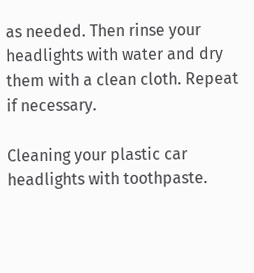as needed. Then rinse your headlights with water and dry them with a clean cloth. Repeat if necessary.

Cleaning your plastic car headlights with toothpaste.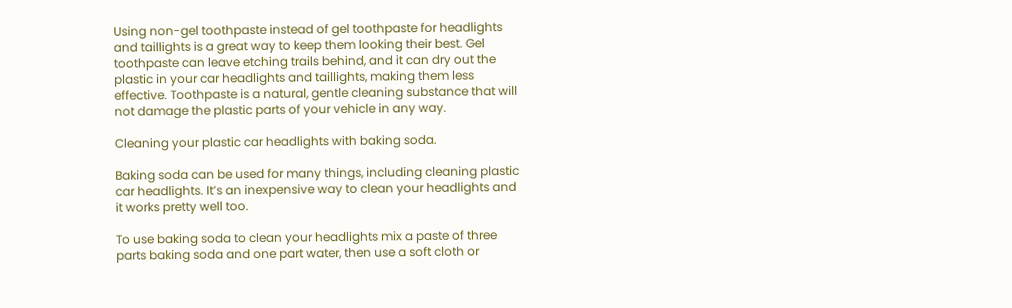Using non-gel toothpaste instead of gel toothpaste for headlights and taillights is a great way to keep them looking their best. Gel toothpaste can leave etching trails behind, and it can dry out the plastic in your car headlights and taillights, making them less effective. Toothpaste is a natural, gentle cleaning substance that will not damage the plastic parts of your vehicle in any way.

Cleaning your plastic car headlights with baking soda.

Baking soda can be used for many things, including cleaning plastic car headlights. It’s an inexpensive way to clean your headlights and it works pretty well too.

To use baking soda to clean your headlights mix a paste of three parts baking soda and one part water, then use a soft cloth or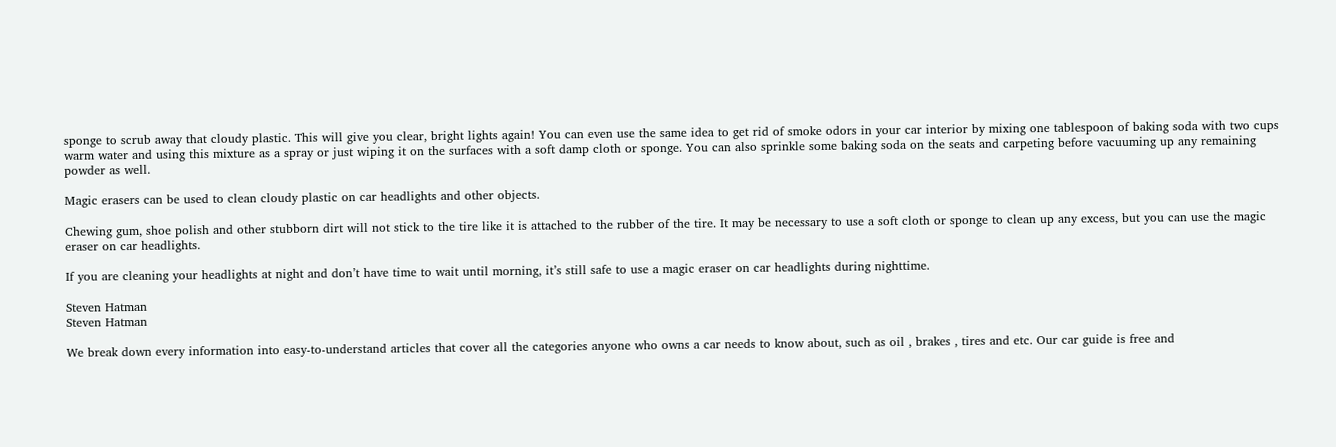sponge to scrub away that cloudy plastic. This will give you clear, bright lights again! You can even use the same idea to get rid of smoke odors in your car interior by mixing one tablespoon of baking soda with two cups warm water and using this mixture as a spray or just wiping it on the surfaces with a soft damp cloth or sponge. You can also sprinkle some baking soda on the seats and carpeting before vacuuming up any remaining powder as well.

Magic erasers can be used to clean cloudy plastic on car headlights and other objects.

Chewing gum, shoe polish and other stubborn dirt will not stick to the tire like it is attached to the rubber of the tire. It may be necessary to use a soft cloth or sponge to clean up any excess, but you can use the magic eraser on car headlights.

If you are cleaning your headlights at night and don’t have time to wait until morning, it’s still safe to use a magic eraser on car headlights during nighttime.

Steven Hatman
Steven Hatman

We break down every information into easy-to-understand articles that cover all the categories anyone who owns a car needs to know about, such as oil , brakes , tires and etc. Our car guide is free and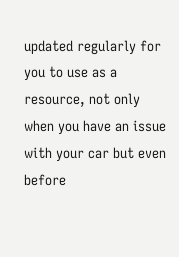updated regularly for you to use as a resource, not only when you have an issue with your car but even before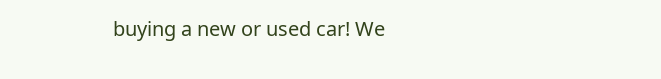buying a new or used car! We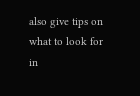also give tips on what to look for in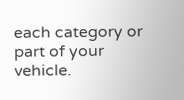each category or part of your vehicle.